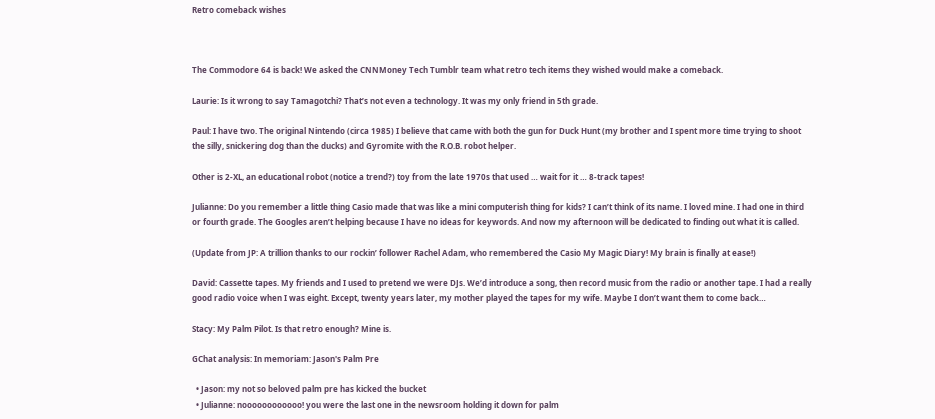Retro comeback wishes



The Commodore 64 is back! We asked the CNNMoney Tech Tumblr team what retro tech items they wished would make a comeback.

Laurie: Is it wrong to say Tamagotchi? That’s not even a technology. It was my only friend in 5th grade.

Paul: I have two. The original Nintendo (circa 1985) I believe that came with both the gun for Duck Hunt (my brother and I spent more time trying to shoot the silly, snickering dog than the ducks) and Gyromite with the R.O.B. robot helper.

Other is 2-XL, an educational robot (notice a trend?) toy from the late 1970s that used … wait for it … 8-track tapes!

Julianne: Do you remember a little thing Casio made that was like a mini computerish thing for kids? I can’t think of its name. I loved mine. I had one in third or fourth grade. The Googles aren’t helping because I have no ideas for keywords. And now my afternoon will be dedicated to finding out what it is called.

(Update from JP: A trillion thanks to our rockin’ follower Rachel Adam, who remembered the Casio My Magic Diary! My brain is finally at ease!)

David: Cassette tapes. My friends and I used to pretend we were DJs. We’d introduce a song, then record music from the radio or another tape. I had a really good radio voice when I was eight. Except, twenty years later, my mother played the tapes for my wife. Maybe I don’t want them to come back…

Stacy: My Palm Pilot. Is that retro enough? Mine is.

GChat analysis: In memoriam: Jason's Palm Pre

  • Jason: my not so beloved palm pre has kicked the bucket
  • Julianne: noooooooooooo! you were the last one in the newsroom holding it down for palm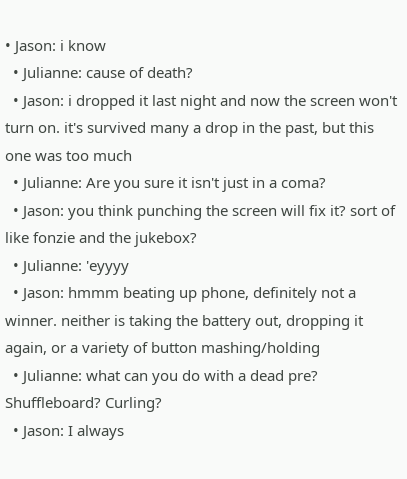• Jason: i know
  • Julianne: cause of death?
  • Jason: i dropped it last night and now the screen won't turn on. it's survived many a drop in the past, but this one was too much
  • Julianne: Are you sure it isn't just in a coma?
  • Jason: you think punching the screen will fix it? sort of like fonzie and the jukebox?
  • Julianne: 'eyyyy
  • Jason: hmmm beating up phone, definitely not a winner. neither is taking the battery out, dropping it again, or a variety of button mashing/holding
  • Julianne: what can you do with a dead pre? Shuffleboard? Curling?
  • Jason: I always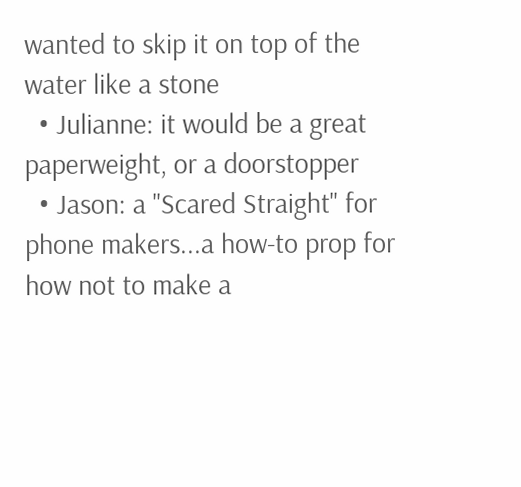wanted to skip it on top of the water like a stone
  • Julianne: it would be a great paperweight, or a doorstopper
  • Jason: a "Scared Straight" for phone makers...a how-to prop for how not to make a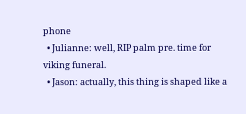phone
  • Julianne: well, RIP palm pre. time for viking funeral.
  • Jason: actually, this thing is shaped like a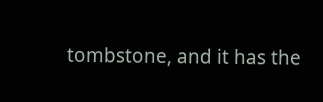tombstone, and it has the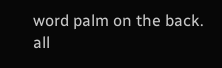word palm on the back. all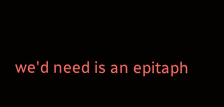we'd need is an epitaph